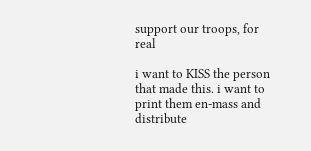support our troops, for real

i want to KISS the person that made this. i want to print them en-mass and distribute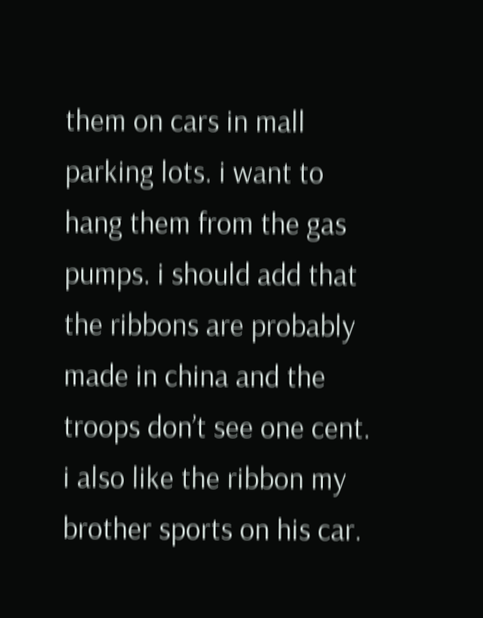them on cars in mall parking lots. i want to hang them from the gas pumps. i should add that the ribbons are probably made in china and the troops don’t see one cent. i also like the ribbon my brother sports on his car.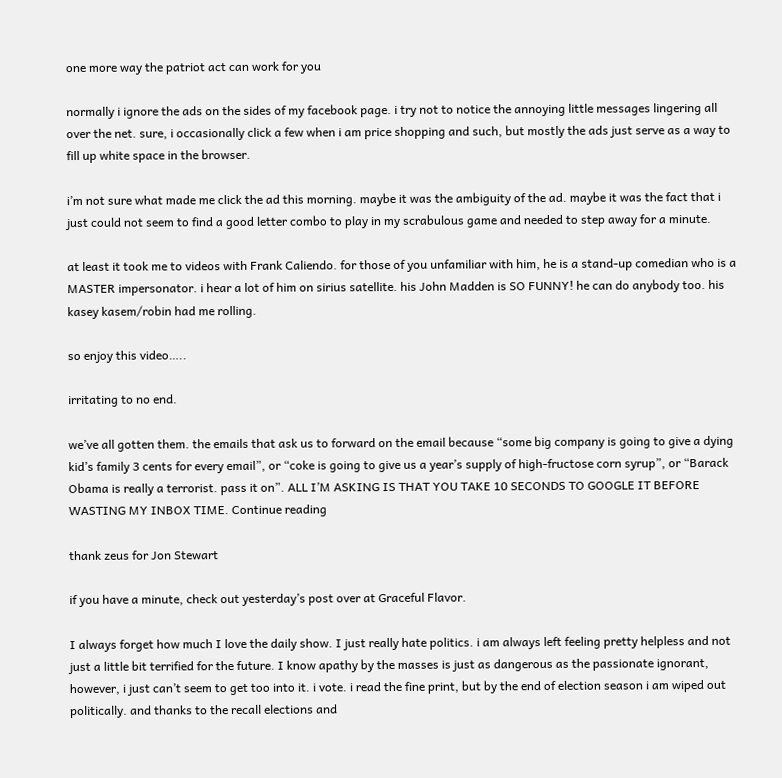one more way the patriot act can work for you

normally i ignore the ads on the sides of my facebook page. i try not to notice the annoying little messages lingering all over the net. sure, i occasionally click a few when i am price shopping and such, but mostly the ads just serve as a way to fill up white space in the browser.

i’m not sure what made me click the ad this morning. maybe it was the ambiguity of the ad. maybe it was the fact that i just could not seem to find a good letter combo to play in my scrabulous game and needed to step away for a minute.

at least it took me to videos with Frank Caliendo. for those of you unfamiliar with him, he is a stand-up comedian who is a MASTER impersonator. i hear a lot of him on sirius satellite. his John Madden is SO FUNNY! he can do anybody too. his kasey kasem/robin had me rolling.

so enjoy this video…..

irritating to no end.

we’ve all gotten them. the emails that ask us to forward on the email because “some big company is going to give a dying kid’s family 3 cents for every email”, or “coke is going to give us a year’s supply of high-fructose corn syrup”, or “Barack Obama is really a terrorist. pass it on”. ALL I’M ASKING IS THAT YOU TAKE 10 SECONDS TO GOOGLE IT BEFORE WASTING MY INBOX TIME. Continue reading

thank zeus for Jon Stewart

if you have a minute, check out yesterday’s post over at Graceful Flavor.

I always forget how much I love the daily show. I just really hate politics. i am always left feeling pretty helpless and not just a little bit terrified for the future. I know apathy by the masses is just as dangerous as the passionate ignorant, however, i just can’t seem to get too into it. i vote. i read the fine print, but by the end of election season i am wiped out politically. and thanks to the recall elections and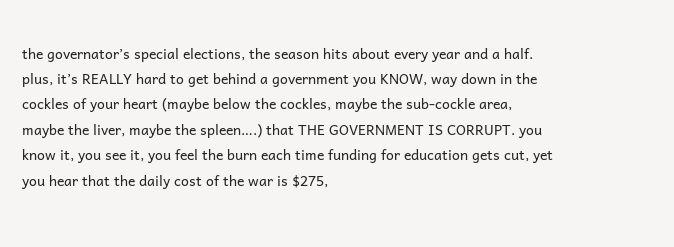the governator’s special elections, the season hits about every year and a half. plus, it’s REALLY hard to get behind a government you KNOW, way down in the cockles of your heart (maybe below the cockles, maybe the sub-cockle area, maybe the liver, maybe the spleen….) that THE GOVERNMENT IS CORRUPT. you know it, you see it, you feel the burn each time funding for education gets cut, yet you hear that the daily cost of the war is $275,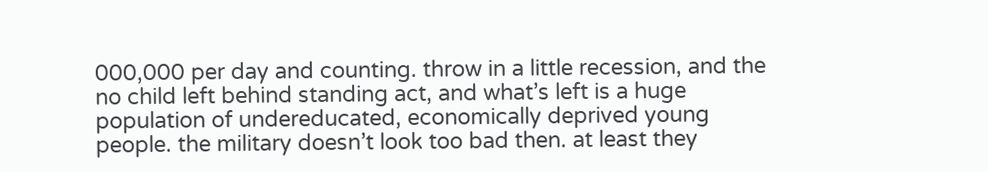000,000 per day and counting. throw in a little recession, and the no child left behind standing act, and what’s left is a huge population of undereducated, economically deprived young people. the military doesn’t look too bad then. at least they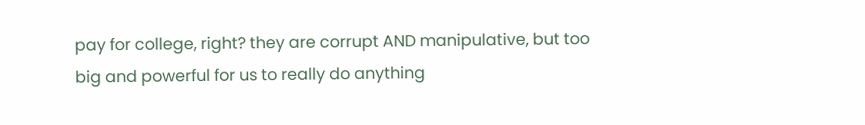pay for college, right? they are corrupt AND manipulative, but too big and powerful for us to really do anything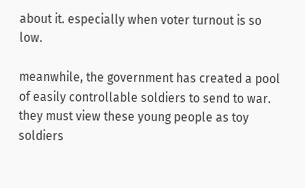about it. especially when voter turnout is so low.

meanwhile, the government has created a pool of easily controllable soldiers to send to war. they must view these young people as toy soldiers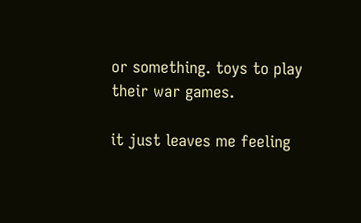or something. toys to play their war games.

it just leaves me feeling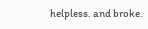helpless. and broke.